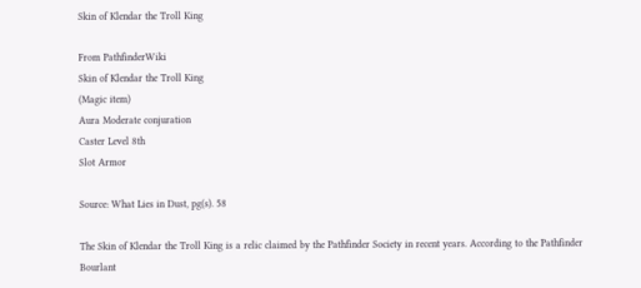Skin of Klendar the Troll King

From PathfinderWiki
Skin of Klendar the Troll King
(Magic item)
Aura Moderate conjuration
Caster Level 8th
Slot Armor

Source: What Lies in Dust, pg(s). 58

The Skin of Klendar the Troll King is a relic claimed by the Pathfinder Society in recent years. According to the Pathfinder Bourlant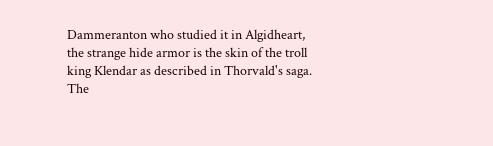Dammeranton who studied it in Algidheart, the strange hide armor is the skin of the troll king Klendar as described in Thorvald's saga. The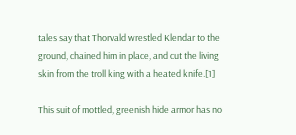tales say that Thorvald wrestled Klendar to the ground, chained him in place, and cut the living skin from the troll king with a heated knife.[1]

This suit of mottled, greenish hide armor has no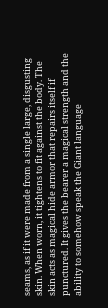seams, as if it were made from a single large, disgusting skin. When worn, it tightens to fit against the body. The skin acts as magical hide armor that repairs itself if punctured. It gives the bearer a magical strength and the ability to somehow speak the Giant language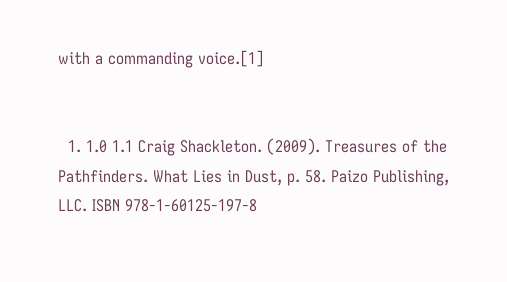with a commanding voice.[1]


  1. 1.0 1.1 Craig Shackleton. (2009). Treasures of the Pathfinders. What Lies in Dust, p. 58. Paizo Publishing, LLC. ISBN 978-1-60125-197-8